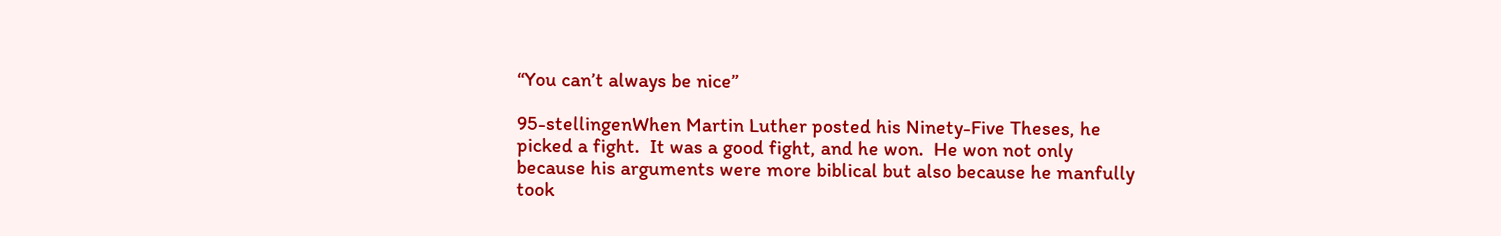“You can’t always be nice”

95-stellingenWhen Martin Luther posted his Ninety-Five Theses, he picked a fight.  It was a good fight, and he won.  He won not only because his arguments were more biblical but also because he manfully took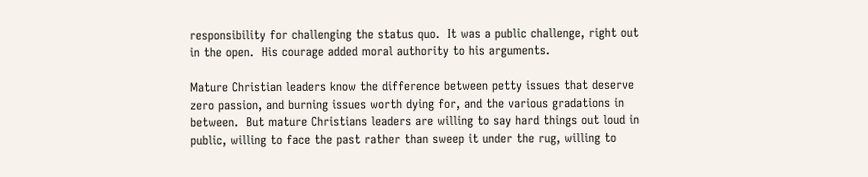responsibility for challenging the status quo.  It was a public challenge, right out in the open.  His courage added moral authority to his arguments.

Mature Christian leaders know the difference between petty issues that deserve zero passion, and burning issues worth dying for, and the various gradations in between.  But mature Christians leaders are willing to say hard things out loud in public, willing to face the past rather than sweep it under the rug, willing to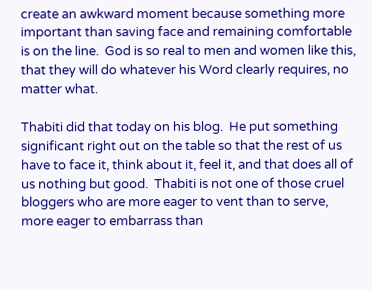create an awkward moment because something more important than saving face and remaining comfortable is on the line.  God is so real to men and women like this, that they will do whatever his Word clearly requires, no matter what.

Thabiti did that today on his blog.  He put something significant right out on the table so that the rest of us have to face it, think about it, feel it, and that does all of us nothing but good.  Thabiti is not one of those cruel bloggers who are more eager to vent than to serve, more eager to embarrass than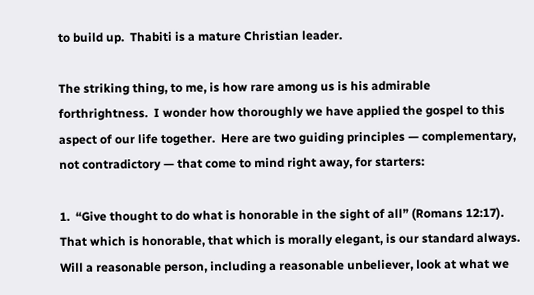to build up.  Thabiti is a mature Christian leader.

The striking thing, to me, is how rare among us is his admirable forthrightness.  I wonder how thoroughly we have applied the gospel to this aspect of our life together.  Here are two guiding principles — complementary, not contradictory — that come to mind right away, for starters:

1.  “Give thought to do what is honorable in the sight of all” (Romans 12:17).  That which is honorable, that which is morally elegant, is our standard always.  Will a reasonable person, including a reasonable unbeliever, look at what we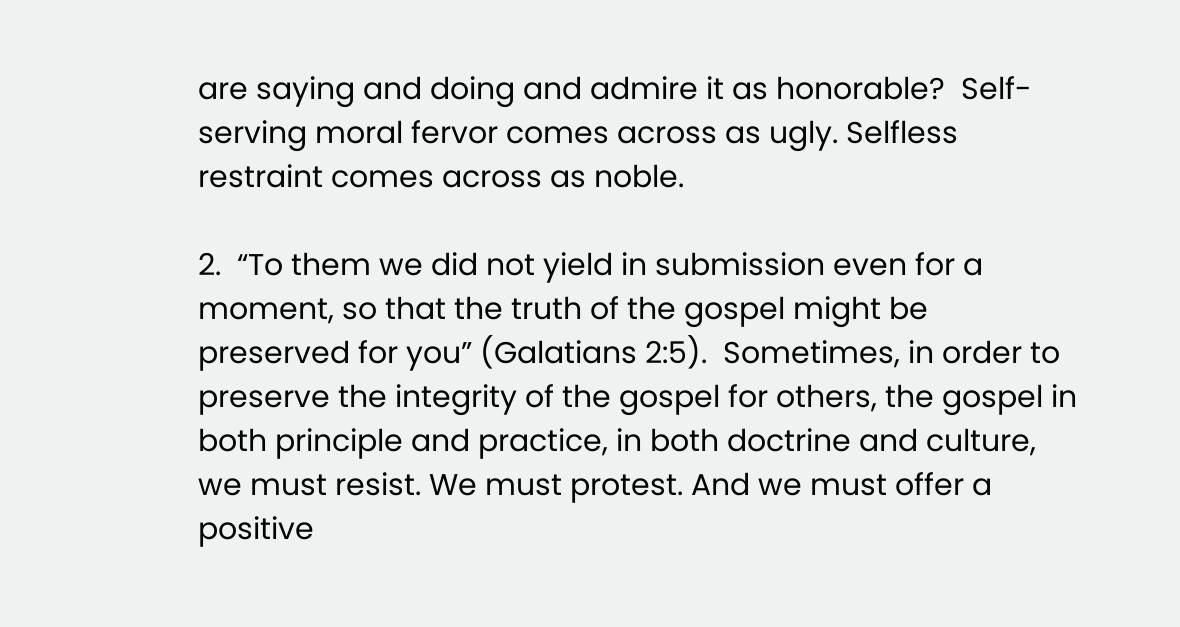are saying and doing and admire it as honorable?  Self-serving moral fervor comes across as ugly. Selfless restraint comes across as noble.

2.  “To them we did not yield in submission even for a moment, so that the truth of the gospel might be preserved for you” (Galatians 2:5).  Sometimes, in order to preserve the integrity of the gospel for others, the gospel in both principle and practice, in both doctrine and culture, we must resist. We must protest. And we must offer a positive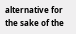alternative for the sake of the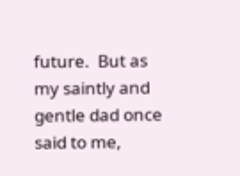future.  But as my saintly and gentle dad once said to me,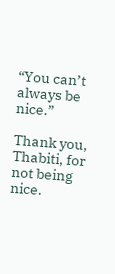“You can’t always be nice.”

Thank you, Thabiti, for not being nice.